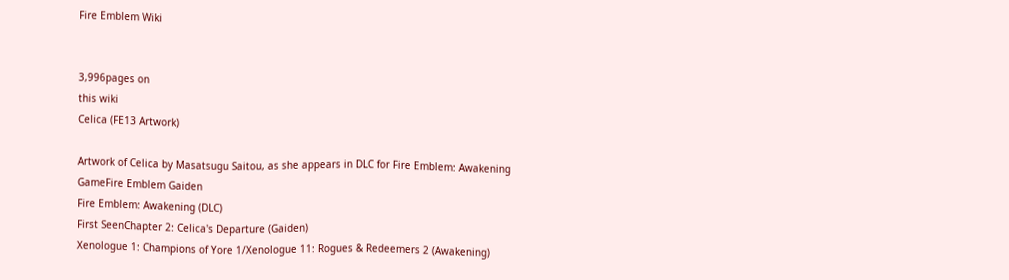Fire Emblem Wiki


3,996pages on
this wiki
Celica (FE13 Artwork)

Artwork of Celica by Masatsugu Saitou, as she appears in DLC for Fire Emblem: Awakening
GameFire Emblem Gaiden
Fire Emblem: Awakening (DLC)
First SeenChapter 2: Celica's Departure (Gaiden)
Xenologue 1: Champions of Yore 1/Xenologue 11: Rogues & Redeemers 2 (Awakening)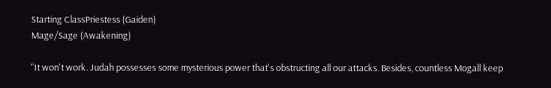Starting ClassPriestess (Gaiden)
Mage/Sage (Awakening)

“It won't work. Judah possesses some mysterious power that's obstructing all our attacks. Besides, countless Mogall keep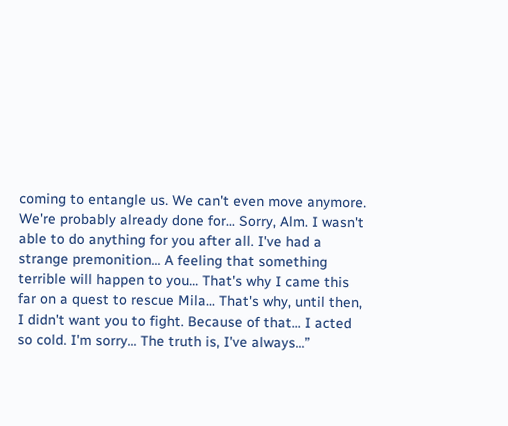coming to entangle us. We can't even move anymore. We're probably already done for... Sorry, Alm. I wasn't able to do anything for you after all. I've had a strange premonition... A feeling that something terrible will happen to you... That's why I came this far on a quest to rescue Mila... That's why, until then, I didn't want you to fight. Because of that... I acted so cold. I'm sorry... The truth is, I've always...”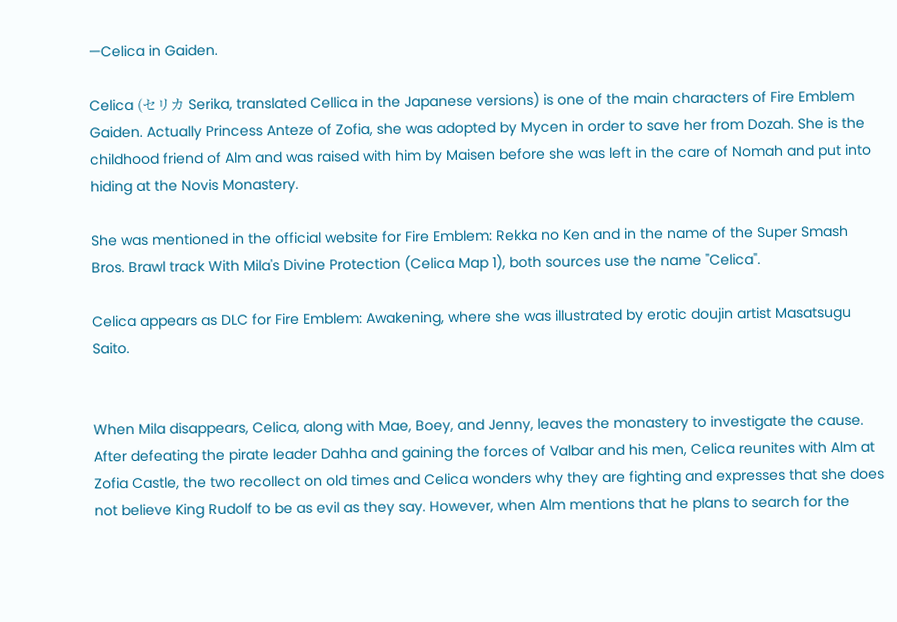—Celica in Gaiden.

Celica (セリカ Serika, translated Cellica in the Japanese versions) is one of the main characters of Fire Emblem Gaiden. Actually Princess Anteze of Zofia, she was adopted by Mycen in order to save her from Dozah. She is the childhood friend of Alm and was raised with him by Maisen before she was left in the care of Nomah and put into hiding at the Novis Monastery.

She was mentioned in the official website for Fire Emblem: Rekka no Ken and in the name of the Super Smash Bros. Brawl track With Mila's Divine Protection (Celica Map 1), both sources use the name "Celica".

Celica appears as DLC for Fire Emblem: Awakening, where she was illustrated by erotic doujin artist Masatsugu Saito.


When Mila disappears, Celica, along with Mae, Boey, and Jenny, leaves the monastery to investigate the cause. After defeating the pirate leader Dahha and gaining the forces of Valbar and his men, Celica reunites with Alm at Zofia Castle, the two recollect on old times and Celica wonders why they are fighting and expresses that she does not believe King Rudolf to be as evil as they say. However, when Alm mentions that he plans to search for the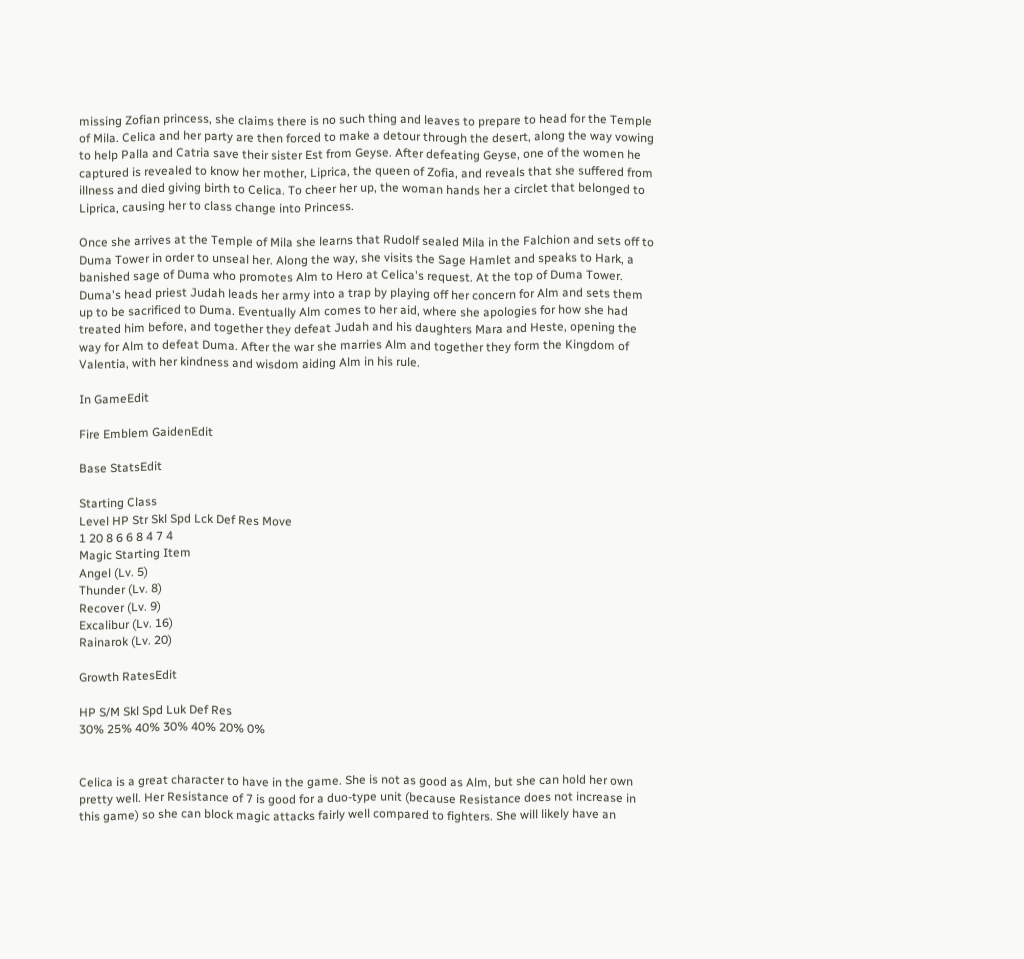missing Zofian princess, she claims there is no such thing and leaves to prepare to head for the Temple of Mila. Celica and her party are then forced to make a detour through the desert, along the way vowing to help Palla and Catria save their sister Est from Geyse. After defeating Geyse, one of the women he captured is revealed to know her mother, Liprica, the queen of Zofia, and reveals that she suffered from illness and died giving birth to Celica. To cheer her up, the woman hands her a circlet that belonged to Liprica, causing her to class change into Princess.

Once she arrives at the Temple of Mila she learns that Rudolf sealed Mila in the Falchion and sets off to Duma Tower in order to unseal her. Along the way, she visits the Sage Hamlet and speaks to Hark, a banished sage of Duma who promotes Alm to Hero at Celica's request. At the top of Duma Tower. Duma's head priest Judah leads her army into a trap by playing off her concern for Alm and sets them up to be sacrificed to Duma. Eventually Alm comes to her aid, where she apologies for how she had treated him before, and together they defeat Judah and his daughters Mara and Heste, opening the way for Alm to defeat Duma. After the war she marries Alm and together they form the Kingdom of Valentia, with her kindness and wisdom aiding Alm in his rule.

In GameEdit

Fire Emblem GaidenEdit

Base StatsEdit

Starting Class
Level HP Str Skl Spd Lck Def Res Move
1 20 8 6 6 8 4 7 4
Magic Starting Item
Angel (Lv. 5)
Thunder (Lv. 8)
Recover (Lv. 9)
Excalibur (Lv. 16)
Rainarok (Lv. 20)

Growth RatesEdit

HP S/M Skl Spd Luk Def Res
30% 25% 40% 30% 40% 20% 0%


Celica is a great character to have in the game. She is not as good as Alm, but she can hold her own pretty well. Her Resistance of 7 is good for a duo-type unit (because Resistance does not increase in this game) so she can block magic attacks fairly well compared to fighters. She will likely have an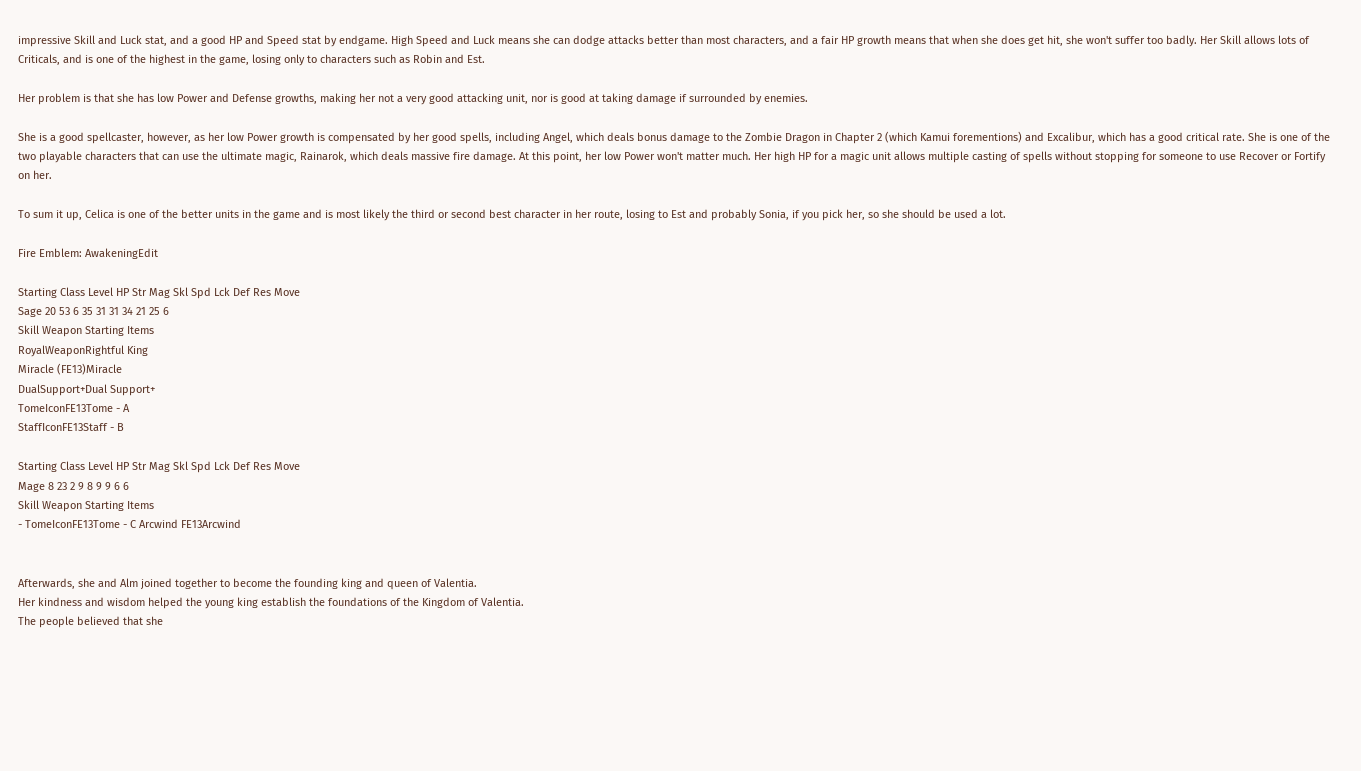impressive Skill and Luck stat, and a good HP and Speed stat by endgame. High Speed and Luck means she can dodge attacks better than most characters, and a fair HP growth means that when she does get hit, she won't suffer too badly. Her Skill allows lots of Criticals, and is one of the highest in the game, losing only to characters such as Robin and Est.

Her problem is that she has low Power and Defense growths, making her not a very good attacking unit, nor is good at taking damage if surrounded by enemies.

She is a good spellcaster, however, as her low Power growth is compensated by her good spells, including Angel, which deals bonus damage to the Zombie Dragon in Chapter 2 (which Kamui forementions) and Excalibur, which has a good critical rate. She is one of the two playable characters that can use the ultimate magic, Rainarok, which deals massive fire damage. At this point, her low Power won't matter much. Her high HP for a magic unit allows multiple casting of spells without stopping for someone to use Recover or Fortify on her.

To sum it up, Celica is one of the better units in the game and is most likely the third or second best character in her route, losing to Est and probably Sonia, if you pick her, so she should be used a lot.

Fire Emblem: AwakeningEdit

Starting Class Level HP Str Mag Skl Spd Lck Def Res Move
Sage 20 53 6 35 31 31 34 21 25 6
Skill Weapon Starting Items
RoyalWeaponRightful King
Miracle (FE13)Miracle
DualSupport+Dual Support+
TomeIconFE13Tome - A
StaffIconFE13Staff - B

Starting Class Level HP Str Mag Skl Spd Lck Def Res Move
Mage 8 23 2 9 8 9 9 6 6
Skill Weapon Starting Items
- TomeIconFE13Tome - C Arcwind FE13Arcwind


Afterwards, she and Alm joined together to become the founding king and queen of Valentia.
Her kindness and wisdom helped the young king establish the foundations of the Kingdom of Valentia.
The people believed that she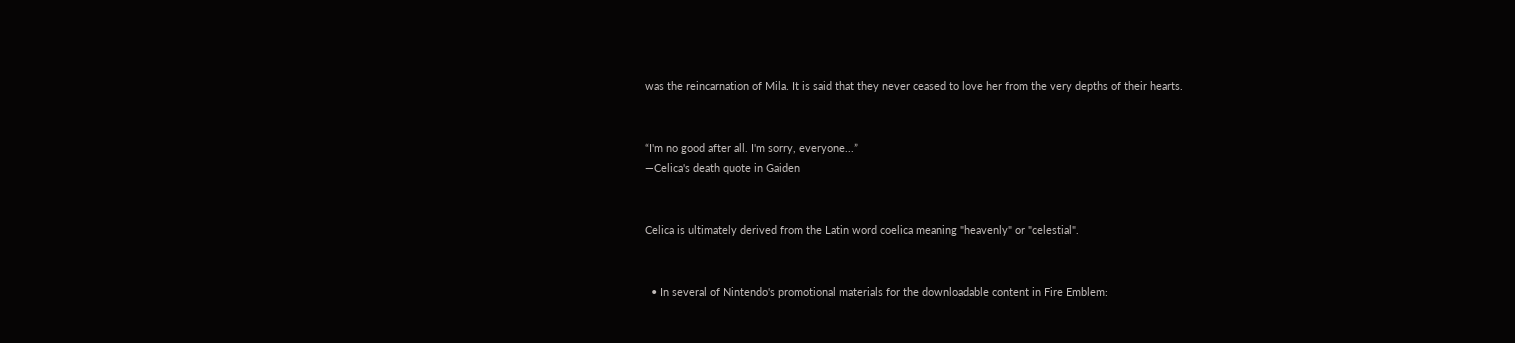was the reincarnation of Mila. It is said that they never ceased to love her from the very depths of their hearts.


“I'm no good after all. I'm sorry, everyone...”
—Celica's death quote in Gaiden


Celica is ultimately derived from the Latin word coelica meaning "heavenly" or "celestial".


  • In several of Nintendo's promotional materials for the downloadable content in Fire Emblem: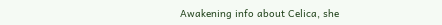Awakening info about Celica, she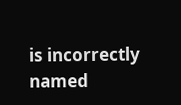is incorrectly named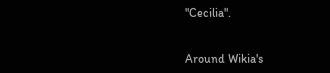"Cecilia".


Around Wikia's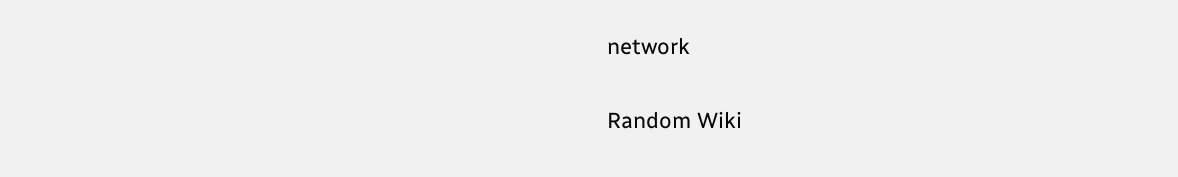network

Random Wiki